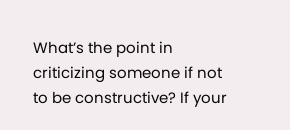What’s the point in criticizing someone if not to be constructive? If your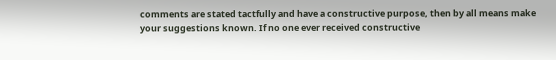comments are stated tactfully and have a constructive purpose, then by all means make your suggestions known. If no one ever received constructive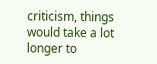criticism, things would take a lot longer to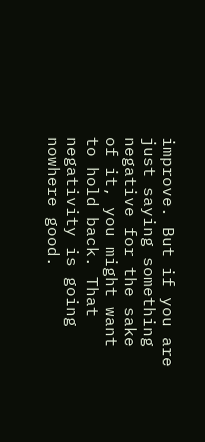improve. But if you are just saying something negative for the sake of it, you might want to hold back. That negativity is going nowhere good.